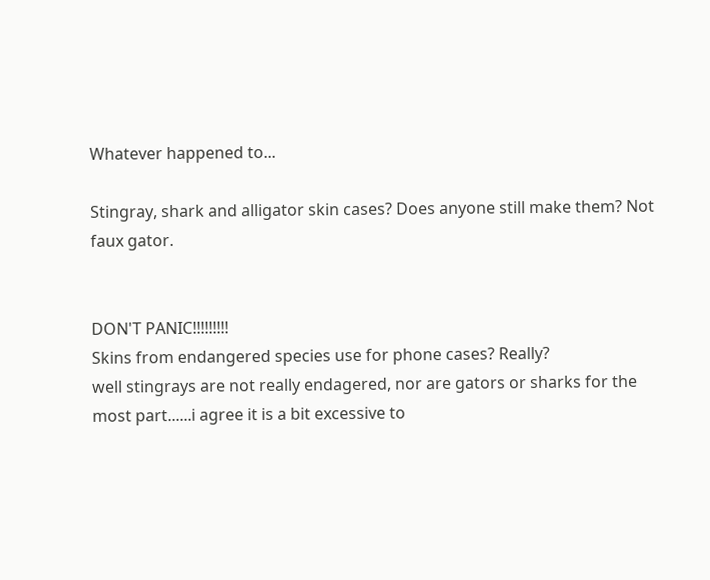Whatever happened to...

Stingray, shark and alligator skin cases? Does anyone still make them? Not faux gator.


DON'T PANIC!!!!!!!!!
Skins from endangered species use for phone cases? Really?
well stingrays are not really endagered, nor are gators or sharks for the most part......i agree it is a bit excessive to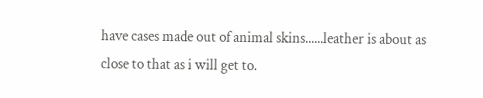have cases made out of animal skins......leather is about as close to that as i will get to.